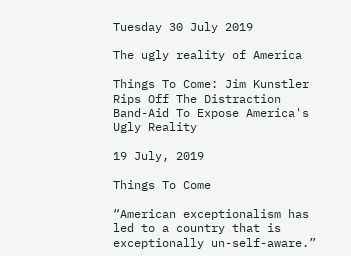Tuesday 30 July 2019

The ugly reality of America

Things To Come: Jim Kunstler Rips Off The Distraction Band-Aid To Expose America's Ugly Reality

19 July, 2019

Things To Come

“American exceptionalism has led to a country that is exceptionally un-self-aware.”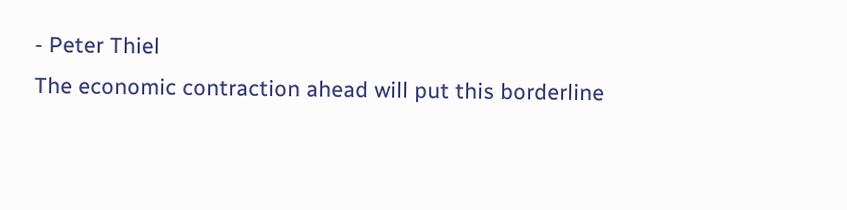- Peter Thiel
The economic contraction ahead will put this borderline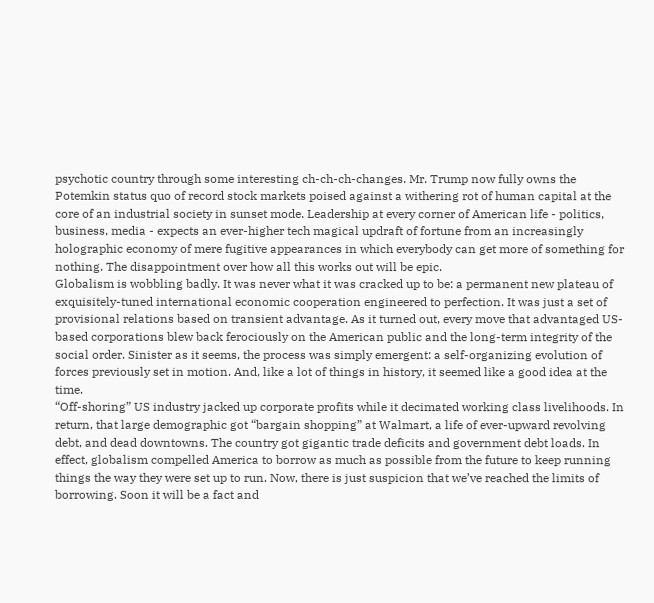psychotic country through some interesting ch-ch-ch-changes. Mr. Trump now fully owns the Potemkin status quo of record stock markets poised against a withering rot of human capital at the core of an industrial society in sunset mode. Leadership at every corner of American life - politics, business, media - expects an ever-higher tech magical updraft of fortune from an increasingly holographic economy of mere fugitive appearances in which everybody can get more of something for nothing. The disappointment over how all this works out will be epic.
Globalism is wobbling badly. It was never what it was cracked up to be: a permanent new plateau of exquisitely-tuned international economic cooperation engineered to perfection. It was just a set of provisional relations based on transient advantage. As it turned out, every move that advantaged US-based corporations blew back ferociously on the American public and the long-term integrity of the social order. Sinister as it seems, the process was simply emergent: a self-organizing evolution of forces previously set in motion. And, like a lot of things in history, it seemed like a good idea at the time.
“Off-shoring” US industry jacked up corporate profits while it decimated working class livelihoods. In return, that large demographic got “bargain shopping” at Walmart, a life of ever-upward revolving debt, and dead downtowns. The country got gigantic trade deficits and government debt loads. In effect, globalism compelled America to borrow as much as possible from the future to keep running things the way they were set up to run. Now, there is just suspicion that we’ve reached the limits of borrowing. Soon it will be a fact and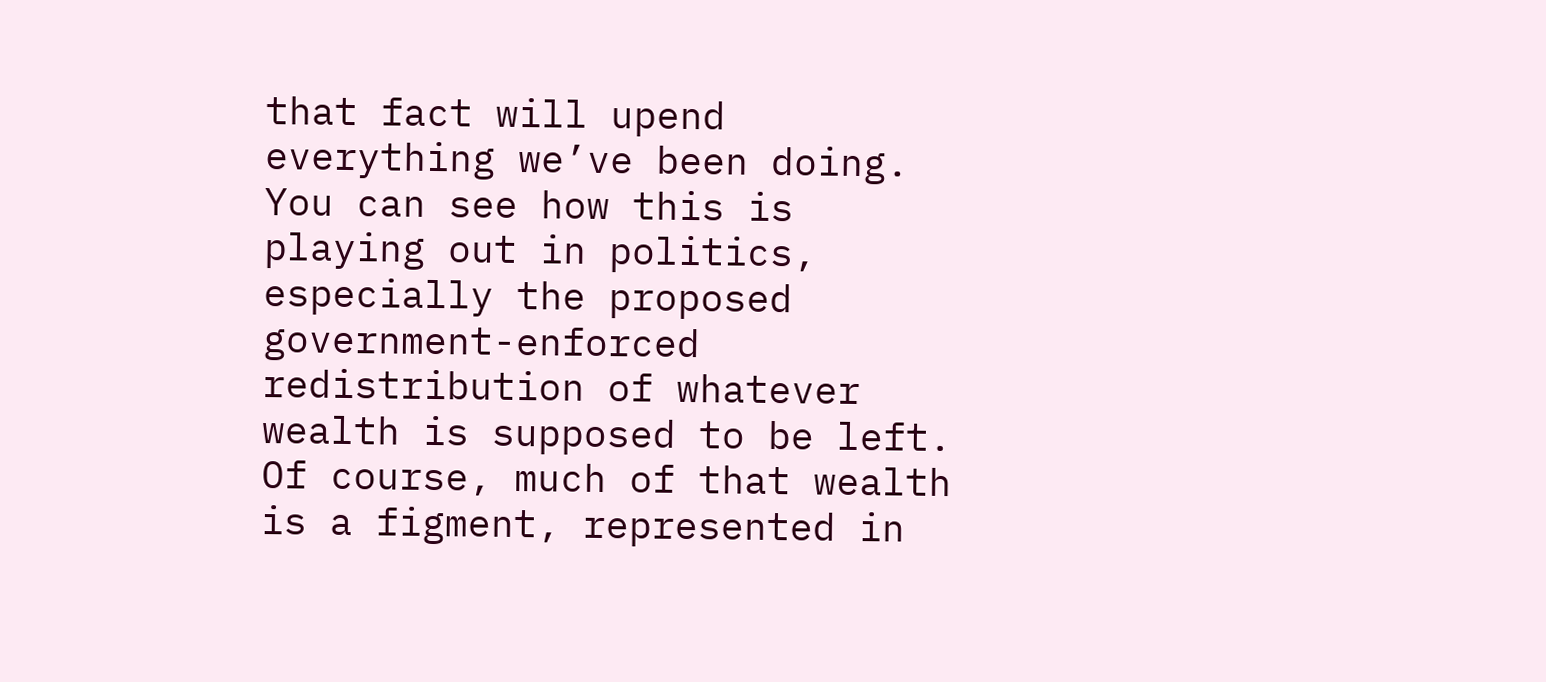that fact will upend everything we’ve been doing.
You can see how this is playing out in politics, especially the proposed government-enforced redistribution of whatever wealth is supposed to be left. Of course, much of that wealth is a figment, represented in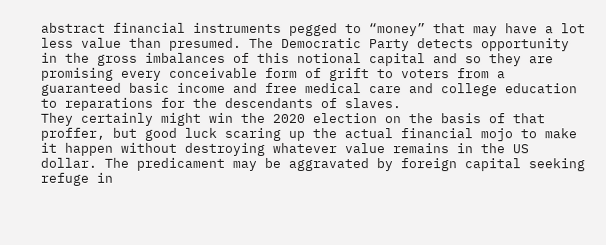abstract financial instruments pegged to “money” that may have a lot less value than presumed. The Democratic Party detects opportunity in the gross imbalances of this notional capital and so they are promising every conceivable form of grift to voters from a guaranteed basic income and free medical care and college education to reparations for the descendants of slaves.
They certainly might win the 2020 election on the basis of that proffer, but good luck scaring up the actual financial mojo to make it happen without destroying whatever value remains in the US dollar. The predicament may be aggravated by foreign capital seeking refuge in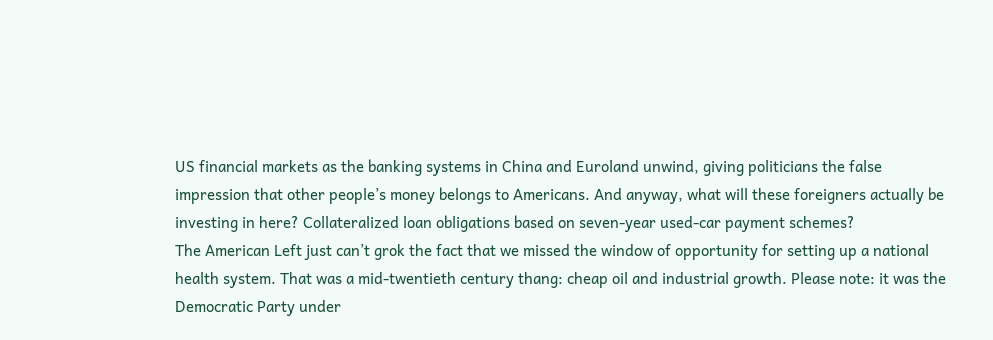US financial markets as the banking systems in China and Euroland unwind, giving politicians the false impression that other people’s money belongs to Americans. And anyway, what will these foreigners actually be investing in here? Collateralized loan obligations based on seven-year used-car payment schemes?
The American Left just can’t grok the fact that we missed the window of opportunity for setting up a national health system. That was a mid-twentieth century thang: cheap oil and industrial growth. Please note: it was the Democratic Party under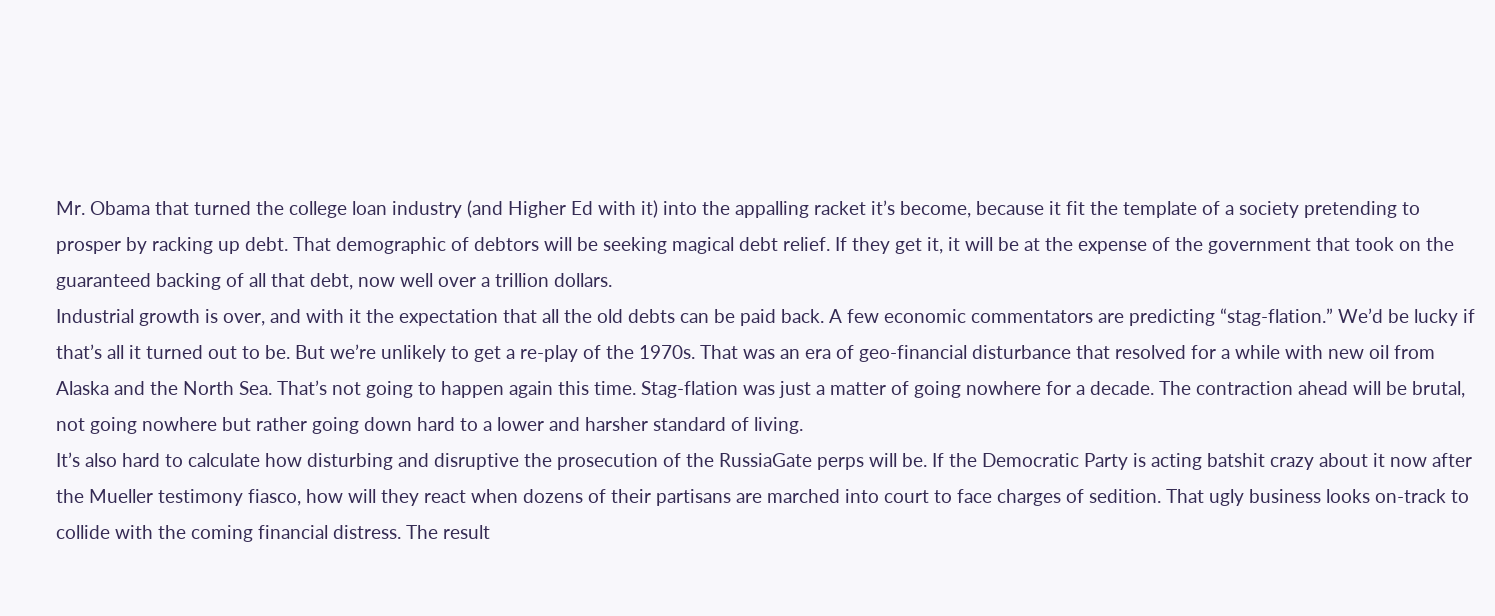Mr. Obama that turned the college loan industry (and Higher Ed with it) into the appalling racket it’s become, because it fit the template of a society pretending to prosper by racking up debt. That demographic of debtors will be seeking magical debt relief. If they get it, it will be at the expense of the government that took on the guaranteed backing of all that debt, now well over a trillion dollars.
Industrial growth is over, and with it the expectation that all the old debts can be paid back. A few economic commentators are predicting “stag-flation.” We’d be lucky if that’s all it turned out to be. But we’re unlikely to get a re-play of the 1970s. That was an era of geo-financial disturbance that resolved for a while with new oil from Alaska and the North Sea. That’s not going to happen again this time. Stag-flation was just a matter of going nowhere for a decade. The contraction ahead will be brutal, not going nowhere but rather going down hard to a lower and harsher standard of living.
It’s also hard to calculate how disturbing and disruptive the prosecution of the RussiaGate perps will be. If the Democratic Party is acting batshit crazy about it now after the Mueller testimony fiasco, how will they react when dozens of their partisans are marched into court to face charges of sedition. That ugly business looks on-track to collide with the coming financial distress. The result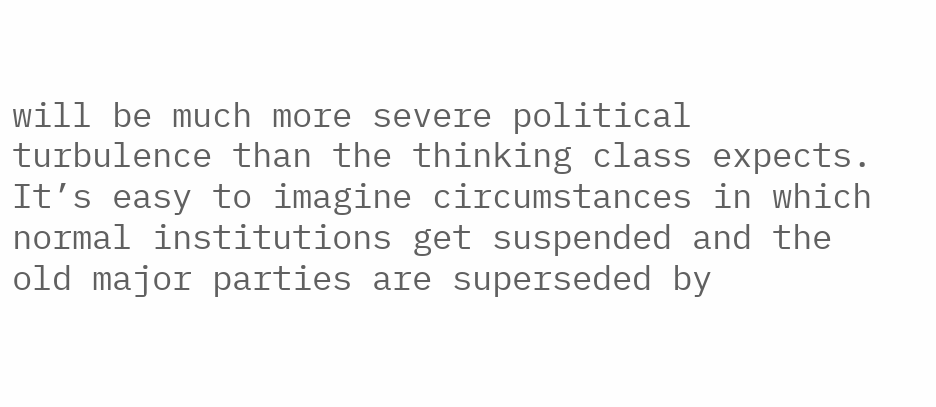will be much more severe political turbulence than the thinking class expects.
It’s easy to imagine circumstances in which normal institutions get suspended and the old major parties are superseded by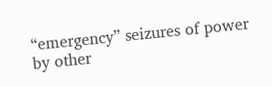“emergency” seizures of power by other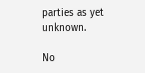parties as yet unknown.

No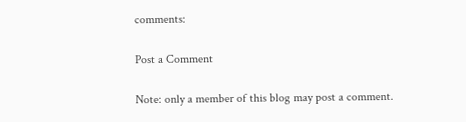comments:

Post a Comment

Note: only a member of this blog may post a comment.